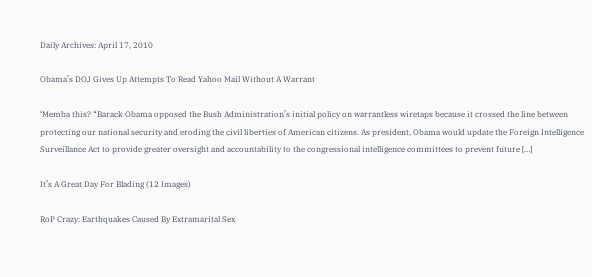Daily Archives: April 17, 2010

Obama’s DOJ Gives Up Attempts To Read Yahoo Mail Without A Warrant

‘Memba this? “Barack Obama opposed the Bush Administration’s initial policy on warrantless wiretaps because it crossed the line between protecting our national security and eroding the civil liberties of American citizens. As president, Obama would update the Foreign Intelligence Surveillance Act to provide greater oversight and accountability to the congressional intelligence committees to prevent future […]

It’s A Great Day For Blading (12 Images)

RoP Crazy: Earthquakes Caused By Extramarital Sex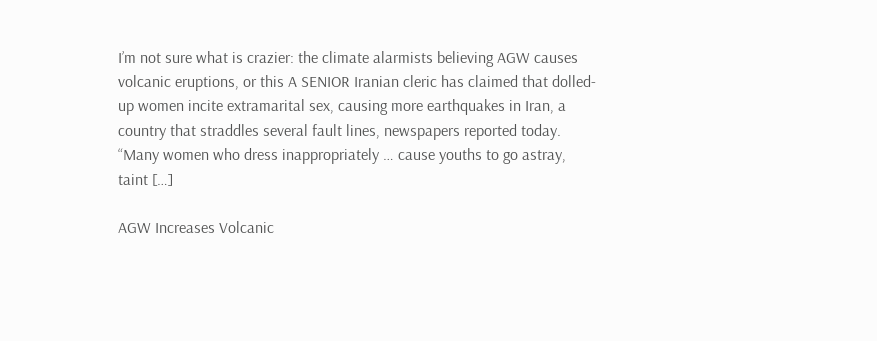I’m not sure what is crazier: the climate alarmists believing AGW causes volcanic eruptions, or this A SENIOR Iranian cleric has claimed that dolled-up women incite extramarital sex, causing more earthquakes in Iran, a country that straddles several fault lines, newspapers reported today. “Many women who dress inappropriately … cause youths to go astray, taint […]

AGW Increases Volcanic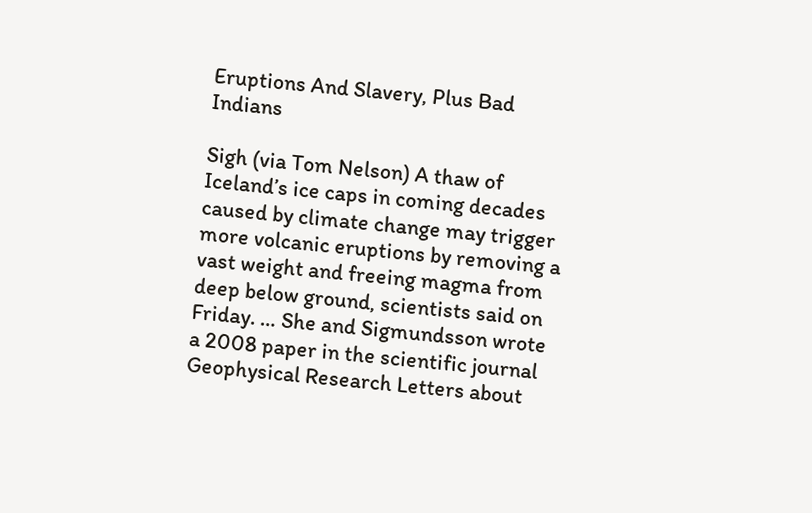Eruptions And Slavery, Plus Bad Indians

Sigh (via Tom Nelson) A thaw of Iceland’s ice caps in coming decades caused by climate change may trigger more volcanic eruptions by removing a vast weight and freeing magma from deep below ground, scientists said on Friday. … She and Sigmundsson wrote a 2008 paper in the scientific journal Geophysical Research Letters about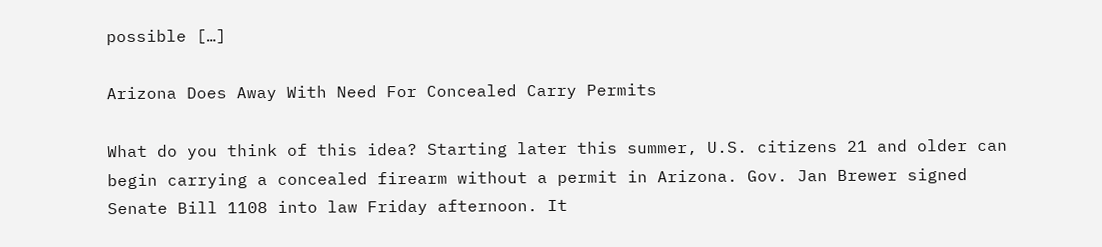possible […]

Arizona Does Away With Need For Concealed Carry Permits

What do you think of this idea? Starting later this summer, U.S. citizens 21 and older can begin carrying a concealed firearm without a permit in Arizona. Gov. Jan Brewer signed Senate Bill 1108 into law Friday afternoon. It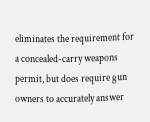eliminates the requirement for a concealed-carry weapons permit, but does require gun owners to accurately answer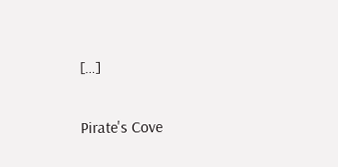[…]

Pirate's Cove